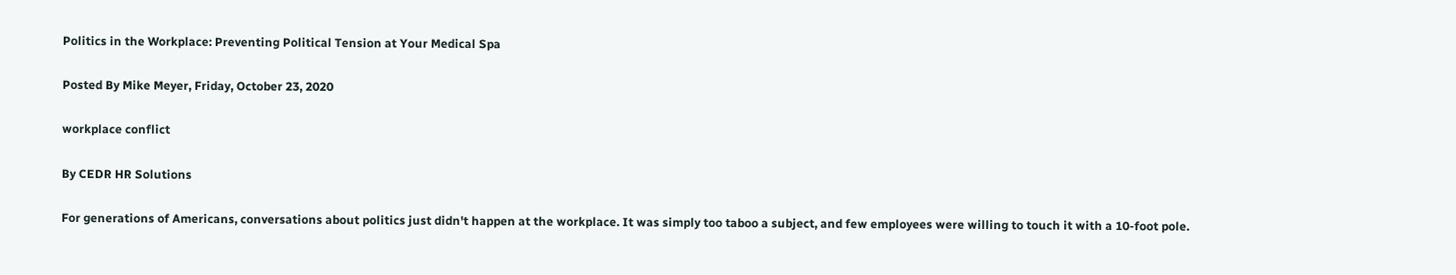Politics in the Workplace: Preventing Political Tension at Your Medical Spa

Posted By Mike Meyer, Friday, October 23, 2020

workplace conflict

By CEDR HR Solutions

For generations of Americans, conversations about politics just didn't happen at the workplace. It was simply too taboo a subject, and few employees were willing to touch it with a 10-foot pole.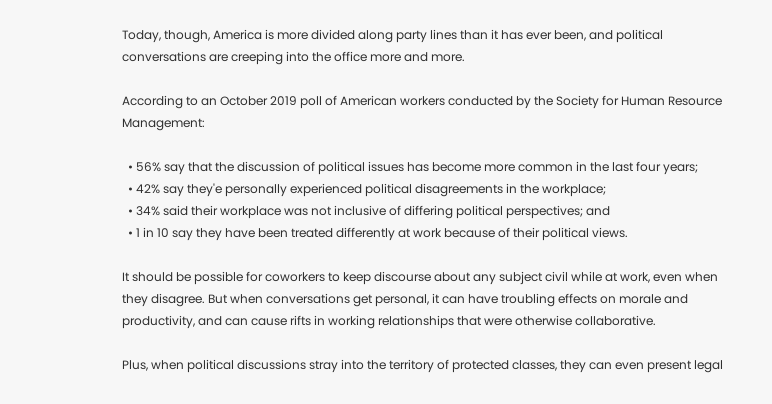Today, though, America is more divided along party lines than it has ever been, and political conversations are creeping into the office more and more.

According to an October 2019 poll of American workers conducted by the Society for Human Resource Management:

  • 56% say that the discussion of political issues has become more common in the last four years;
  • 42% say they'e personally experienced political disagreements in the workplace;
  • 34% said their workplace was not inclusive of differing political perspectives; and
  • 1 in 10 say they have been treated differently at work because of their political views.

It should be possible for coworkers to keep discourse about any subject civil while at work, even when they disagree. But when conversations get personal, it can have troubling effects on morale and productivity, and can cause rifts in working relationships that were otherwise collaborative.

Plus, when political discussions stray into the territory of protected classes, they can even present legal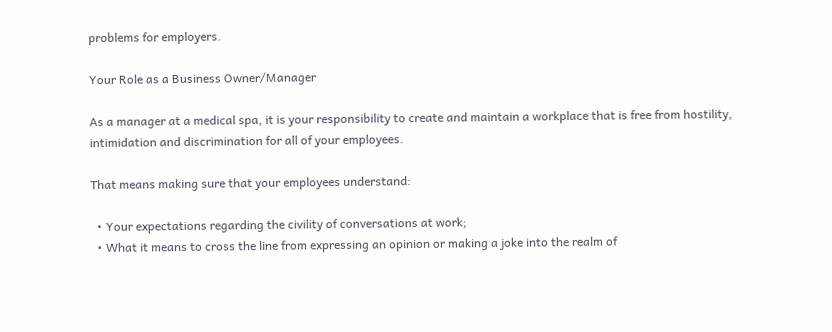problems for employers.

Your Role as a Business Owner/Manager

As a manager at a medical spa, it is your responsibility to create and maintain a workplace that is free from hostility, intimidation and discrimination for all of your employees.

That means making sure that your employees understand:

  • Your expectations regarding the civility of conversations at work;
  • What it means to cross the line from expressing an opinion or making a joke into the realm of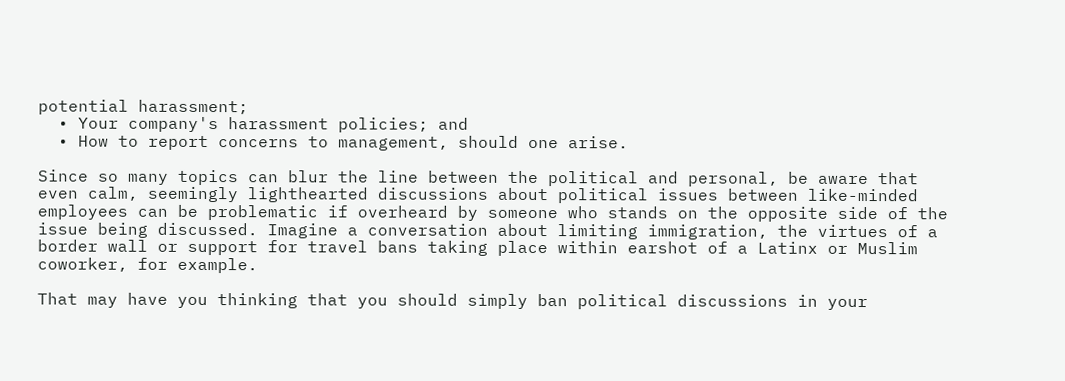potential harassment;
  • Your company's harassment policies; and
  • How to report concerns to management, should one arise.

Since so many topics can blur the line between the political and personal, be aware that even calm, seemingly lighthearted discussions about political issues between like-minded employees can be problematic if overheard by someone who stands on the opposite side of the issue being discussed. Imagine a conversation about limiting immigration, the virtues of a border wall or support for travel bans taking place within earshot of a Latinx or Muslim coworker, for example.

That may have you thinking that you should simply ban political discussions in your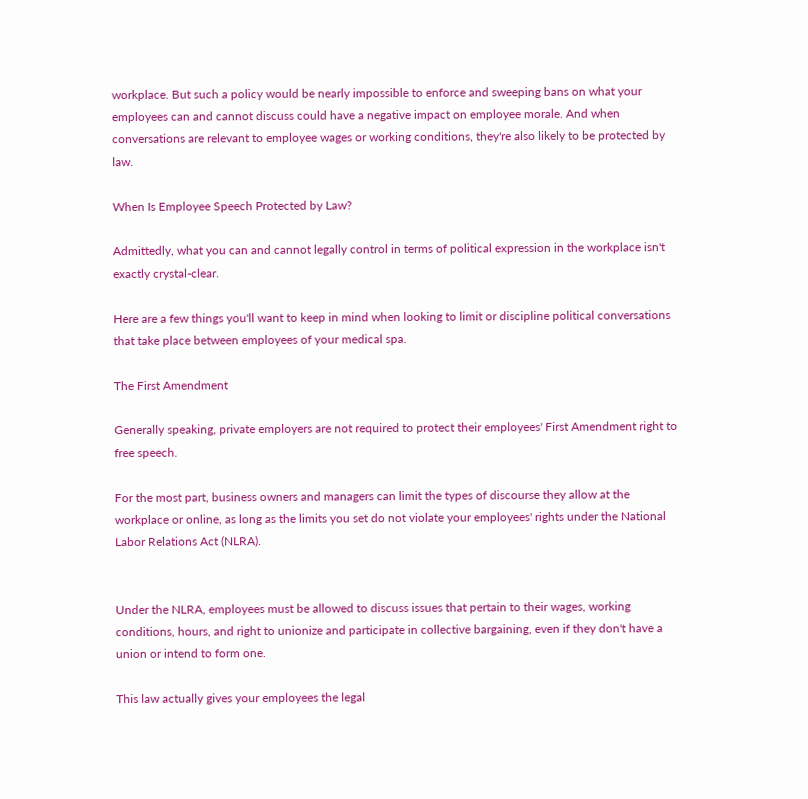workplace. But such a policy would be nearly impossible to enforce and sweeping bans on what your employees can and cannot discuss could have a negative impact on employee morale. And when conversations are relevant to employee wages or working conditions, they're also likely to be protected by law.

When Is Employee Speech Protected by Law?

Admittedly, what you can and cannot legally control in terms of political expression in the workplace isn't exactly crystal-clear.

Here are a few things you'll want to keep in mind when looking to limit or discipline political conversations that take place between employees of your medical spa.

The First Amendment

Generally speaking, private employers are not required to protect their employees' First Amendment right to free speech.

For the most part, business owners and managers can limit the types of discourse they allow at the workplace or online, as long as the limits you set do not violate your employees' rights under the National Labor Relations Act (NLRA).


Under the NLRA, employees must be allowed to discuss issues that pertain to their wages, working conditions, hours, and right to unionize and participate in collective bargaining, even if they don't have a union or intend to form one.

This law actually gives your employees the legal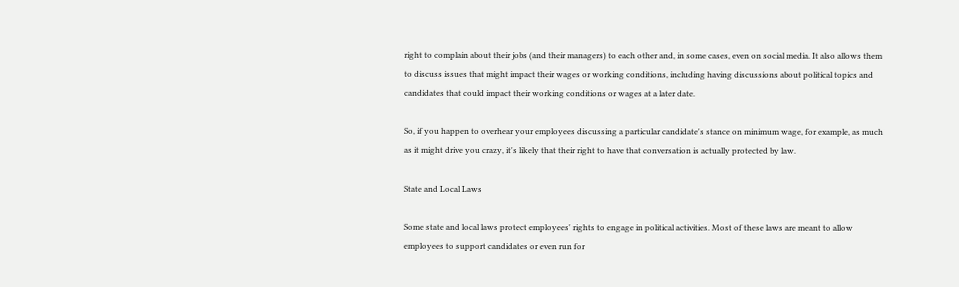right to complain about their jobs (and their managers) to each other and, in some cases, even on social media. It also allows them to discuss issues that might impact their wages or working conditions, including having discussions about political topics and candidates that could impact their working conditions or wages at a later date.

So, if you happen to overhear your employees discussing a particular candidate's stance on minimum wage, for example, as much as it might drive you crazy, it's likely that their right to have that conversation is actually protected by law.

State and Local Laws

Some state and local laws protect employees' rights to engage in political activities. Most of these laws are meant to allow employees to support candidates or even run for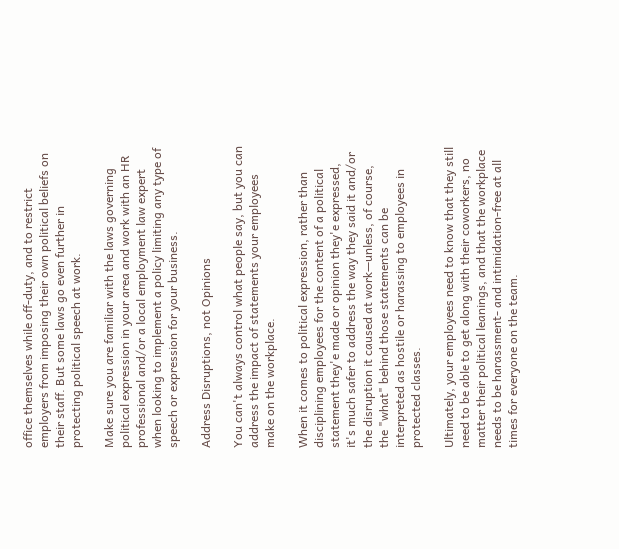office themselves while off-duty, and to restrict employers from imposing their own political beliefs on their staff. But some laws go even further in protecting political speech at work.

Make sure you are familiar with the laws governing political expression in your area and work with an HR professional and/or a local employment law expert when looking to implement a policy limiting any type of speech or expression for your business.

Address Disruptions, not Opinions

You can't always control what people say, but you can address the impact of statements your employees make on the workplace.

When it comes to political expression, rather than disciplining employees for the content of a political statement they'e made or opinion they'e expressed, it's much safer to address the way they said it and/or the disruption it caused at work—unless, of course, the "what" behind those statements can be interpreted as hostile or harassing to employees in protected classes.

Ultimately, your employees need to know that they still need to be able to get along with their coworkers, no matter their political leanings, and that the workplace needs to be harassment- and intimidation-free at all times for everyone on the team.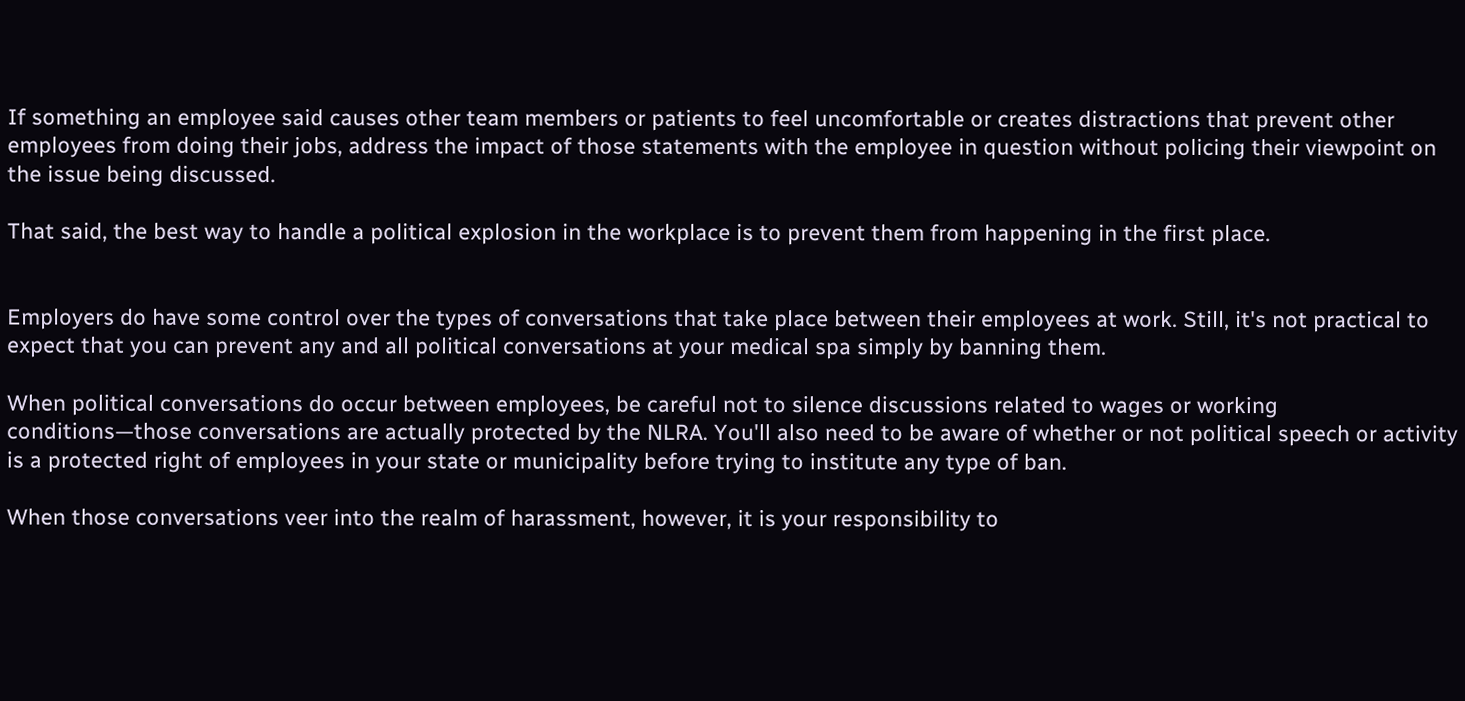If something an employee said causes other team members or patients to feel uncomfortable or creates distractions that prevent other employees from doing their jobs, address the impact of those statements with the employee in question without policing their viewpoint on the issue being discussed.

That said, the best way to handle a political explosion in the workplace is to prevent them from happening in the first place.


Employers do have some control over the types of conversations that take place between their employees at work. Still, it's not practical to expect that you can prevent any and all political conversations at your medical spa simply by banning them.

When political conversations do occur between employees, be careful not to silence discussions related to wages or working conditions—those conversations are actually protected by the NLRA. You'll also need to be aware of whether or not political speech or activity is a protected right of employees in your state or municipality before trying to institute any type of ban.

When those conversations veer into the realm of harassment, however, it is your responsibility to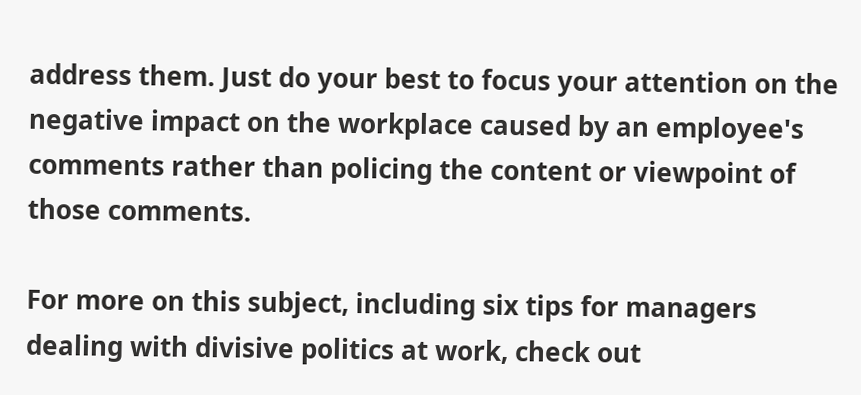address them. Just do your best to focus your attention on the negative impact on the workplace caused by an employee's comments rather than policing the content or viewpoint of those comments.

For more on this subject, including six tips for managers dealing with divisive politics at work, check out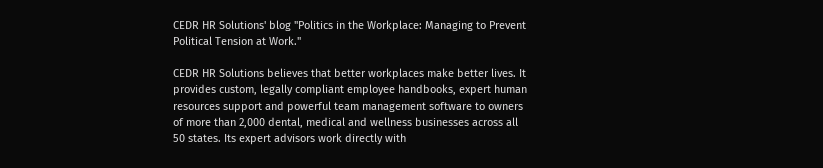CEDR HR Solutions' blog "Politics in the Workplace: Managing to Prevent Political Tension at Work."

CEDR HR Solutions believes that better workplaces make better lives. It provides custom, legally compliant employee handbooks, expert human resources support and powerful team management software to owners of more than 2,000 dental, medical and wellness businesses across all 50 states. Its expert advisors work directly with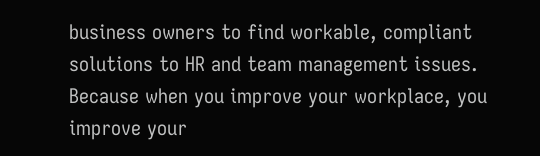business owners to find workable, compliant solutions to HR and team management issues. Because when you improve your workplace, you improve your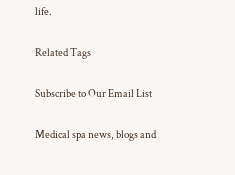life.

Related Tags

Subscribe to Our Email List

Medical spa news, blogs and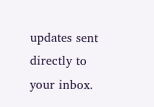updates sent directly to your inbox.